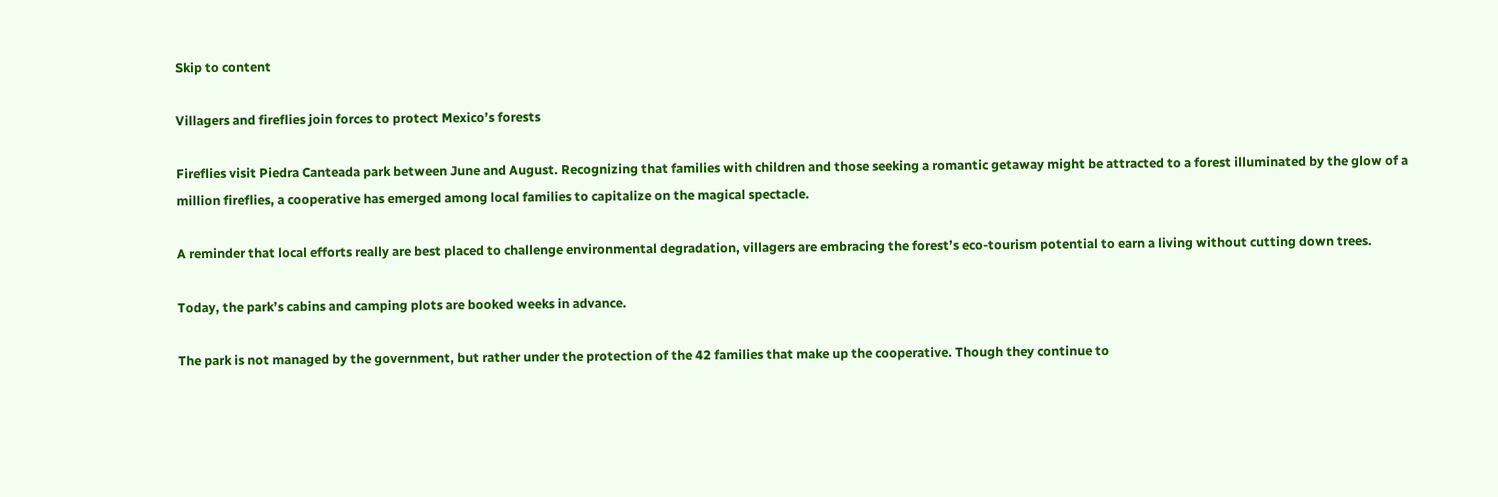Skip to content

Villagers and fireflies join forces to protect Mexico’s forests

Fireflies visit Piedra Canteada park between June and August. Recognizing that families with children and those seeking a romantic getaway might be attracted to a forest illuminated by the glow of a million fireflies, a cooperative has emerged among local families to capitalize on the magical spectacle.

A reminder that local efforts really are best placed to challenge environmental degradation, villagers are embracing the forest’s eco-tourism potential to earn a living without cutting down trees.

Today, the park’s cabins and camping plots are booked weeks in advance.

The park is not managed by the government, but rather under the protection of the 42 families that make up the cooperative. Though they continue to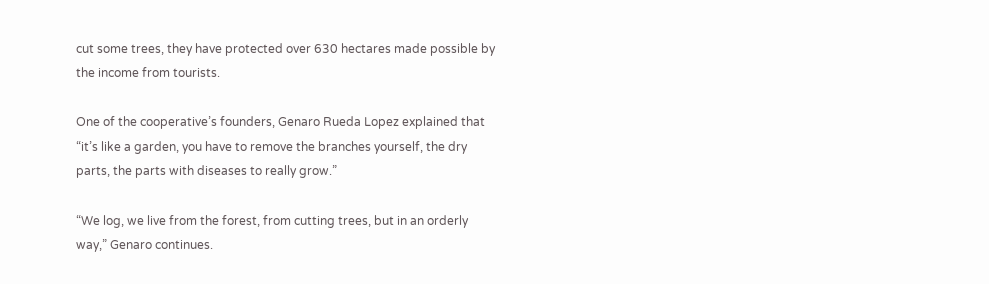cut some trees, they have protected over 630 hectares made possible by the income from tourists.

One of the cooperative’s founders, Genaro Rueda Lopez explained that “it’s like a garden, you have to remove the branches yourself, the dry parts, the parts with diseases to really grow.”

“We log, we live from the forest, from cutting trees, but in an orderly way,” Genaro continues.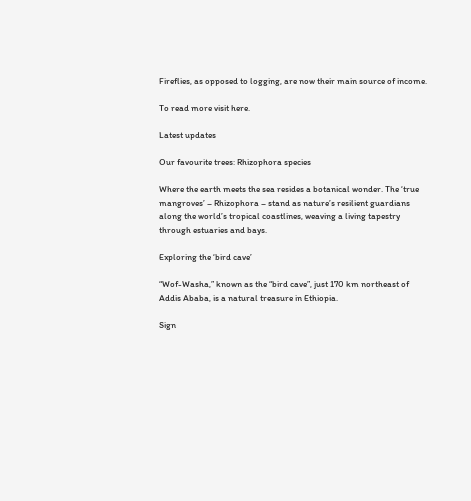Fireflies, as opposed to logging, are now their main source of income.

To read more visit here.

Latest updates

Our favourite trees: Rhizophora species

Where the earth meets the sea resides a botanical wonder. The ‘true mangroves’ – Rhizophora – stand as nature’s resilient guardians along the world’s tropical coastlines, weaving a living tapestry through estuaries and bays.

Exploring the ‘bird cave’

“Wof-Washa,” known as the “bird cave”, just 170 km northeast of Addis Ababa, is a natural treasure in Ethiopia.

Sign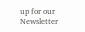up for our Newsletter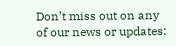Don’t miss out on any of our news or updates: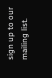sign up to our mailing list.